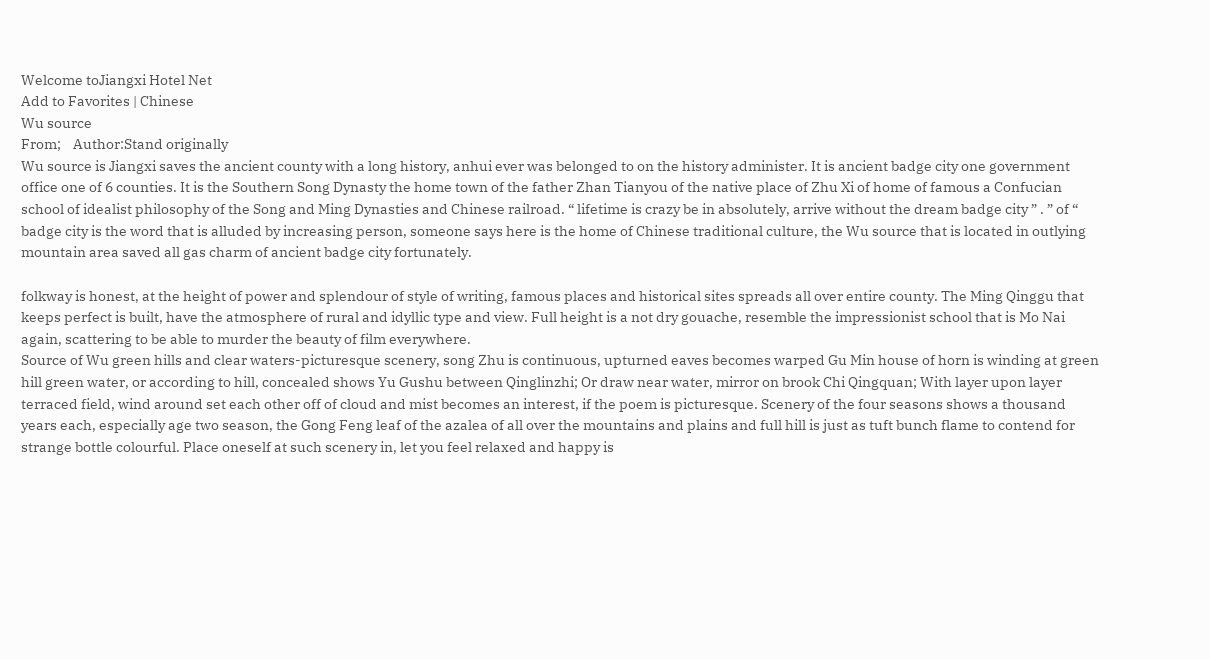Welcome toJiangxi Hotel Net
Add to Favorites | Chinese
Wu source
From;    Author:Stand originally
Wu source is Jiangxi saves the ancient county with a long history, anhui ever was belonged to on the history administer. It is ancient badge city one government office one of 6 counties. It is the Southern Song Dynasty the home town of the father Zhan Tianyou of the native place of Zhu Xi of home of famous a Confucian school of idealist philosophy of the Song and Ming Dynasties and Chinese railroad. “ lifetime is crazy be in absolutely, arrive without the dream badge city ” . ” of “ badge city is the word that is alluded by increasing person, someone says here is the home of Chinese traditional culture, the Wu source that is located in outlying mountain area saved all gas charm of ancient badge city fortunately.

folkway is honest, at the height of power and splendour of style of writing, famous places and historical sites spreads all over entire county. The Ming Qinggu that keeps perfect is built, have the atmosphere of rural and idyllic type and view. Full height is a not dry gouache, resemble the impressionist school that is Mo Nai again, scattering to be able to murder the beauty of film everywhere.
Source of Wu green hills and clear waters-picturesque scenery, song Zhu is continuous, upturned eaves becomes warped Gu Min house of horn is winding at green hill green water, or according to hill, concealed shows Yu Gushu between Qinglinzhi; Or draw near water, mirror on brook Chi Qingquan; With layer upon layer terraced field, wind around set each other off of cloud and mist becomes an interest, if the poem is picturesque. Scenery of the four seasons shows a thousand years each, especially age two season, the Gong Feng leaf of the azalea of all over the mountains and plains and full hill is just as tuft bunch flame to contend for strange bottle colourful. Place oneself at such scenery in, let you feel relaxed and happy is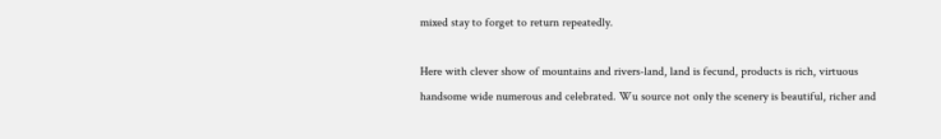mixed stay to forget to return repeatedly.

Here with clever show of mountains and rivers-land, land is fecund, products is rich, virtuous handsome wide numerous and celebrated. Wu source not only the scenery is beautiful, richer and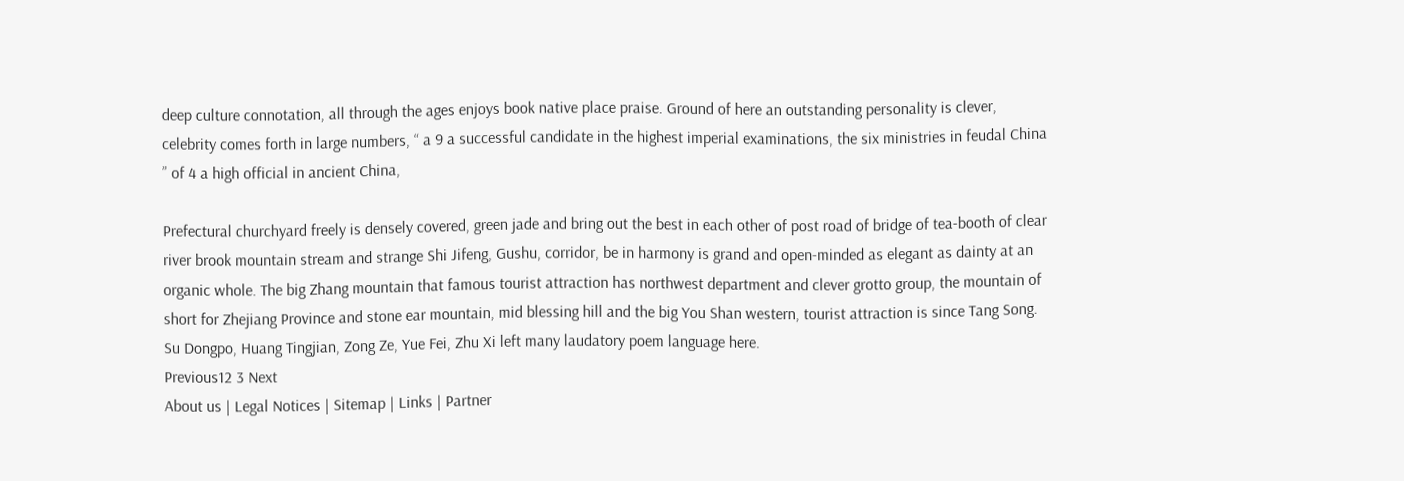deep culture connotation, all through the ages enjoys book native place praise. Ground of here an outstanding personality is clever, celebrity comes forth in large numbers, “ a 9 a successful candidate in the highest imperial examinations, the six ministries in feudal China ” of 4 a high official in ancient China,

Prefectural churchyard freely is densely covered, green jade and bring out the best in each other of post road of bridge of tea-booth of clear river brook mountain stream and strange Shi Jifeng, Gushu, corridor, be in harmony is grand and open-minded as elegant as dainty at an organic whole. The big Zhang mountain that famous tourist attraction has northwest department and clever grotto group, the mountain of short for Zhejiang Province and stone ear mountain, mid blessing hill and the big You Shan western, tourist attraction is since Tang Song. Su Dongpo, Huang Tingjian, Zong Ze, Yue Fei, Zhu Xi left many laudatory poem language here.
Previous12 3 Next
About us | Legal Notices | Sitemap | Links | Partner